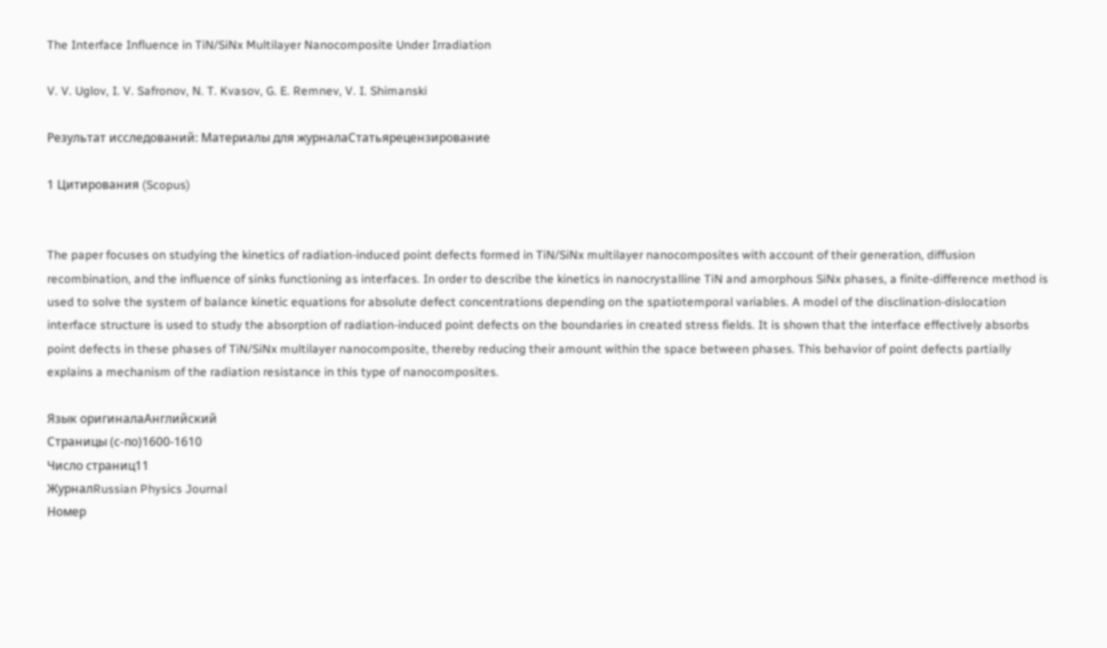The Interface Influence in TiN/SiNx Multilayer Nanocomposite Under Irradiation

V. V. Uglov, I. V. Safronov, N. T. Kvasov, G. E. Remnev, V. I. Shimanski

Результат исследований: Материалы для журналаСтатьярецензирование

1 Цитирования (Scopus)


The paper focuses on studying the kinetics of radiation-induced point defects formed in TiN/SiNx multilayer nanocomposites with account of their generation, diffusion recombination, and the influence of sinks functioning as interfaces. In order to describe the kinetics in nanocrystalline TiN and amorphous SiNx phases, a finite-difference method is used to solve the system of balance kinetic equations for absolute defect concentrations depending on the spatiotemporal variables. A model of the disclination-dislocation interface structure is used to study the absorption of radiation-induced point defects on the boundaries in created stress fields. It is shown that the interface effectively absorbs point defects in these phases of TiN/SiNx multilayer nanocomposite, thereby reducing their amount within the space between phases. This behavior of point defects partially explains a mechanism of the radiation resistance in this type of nanocomposites.

Язык оригиналаАнглийский
Страницы (с-по)1600-1610
Число страниц11
ЖурналRussian Physics Journal
Номер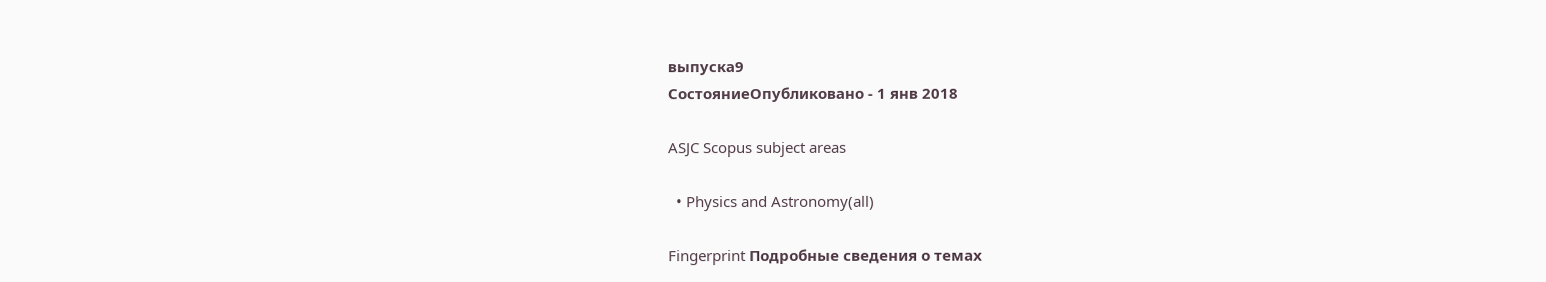выпуска9
СостояниеОпубликовано - 1 янв 2018

ASJC Scopus subject areas

  • Physics and Astronomy(all)

Fingerprint Подробные сведения о темах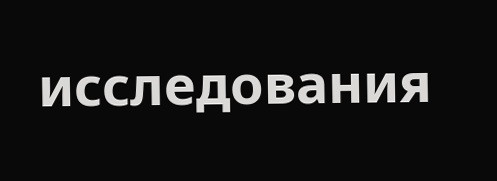исследования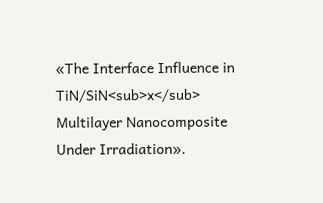«The Interface Influence in TiN/SiN<sub>x</sub> Multilayer Nanocomposite Under Irradiation».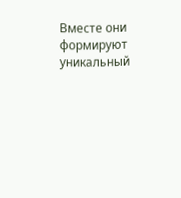Вместе они формируют уникальный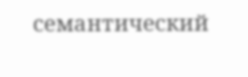семантический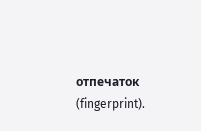отпечаток (fingerprint).